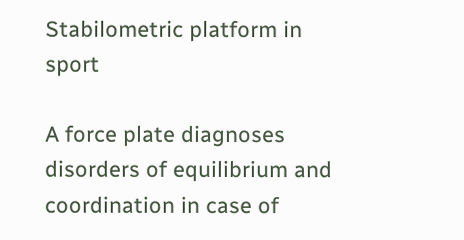Stabilometric platform in sport

A force plate diagnoses disorders of equilibrium and coordination in case of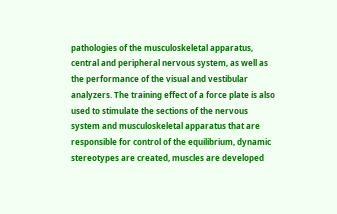pathologies of the musculoskeletal apparatus, central and peripheral nervous system, as well as the performance of the visual and vestibular analyzers. The training effect of a force plate is also used to stimulate the sections of the nervous system and musculoskeletal apparatus that are responsible for control of the equilibrium, dynamic stereotypes are created, muscles are developed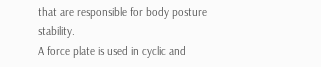that are responsible for body posture stability.
A force plate is used in cyclic and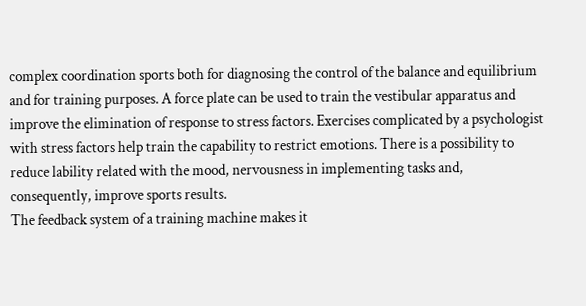complex coordination sports both for diagnosing the control of the balance and equilibrium and for training purposes. A force plate can be used to train the vestibular apparatus and improve the elimination of response to stress factors. Exercises complicated by a psychologist with stress factors help train the capability to restrict emotions. There is a possibility to reduce lability related with the mood, nervousness in implementing tasks and, consequently, improve sports results.
The feedback system of a training machine makes it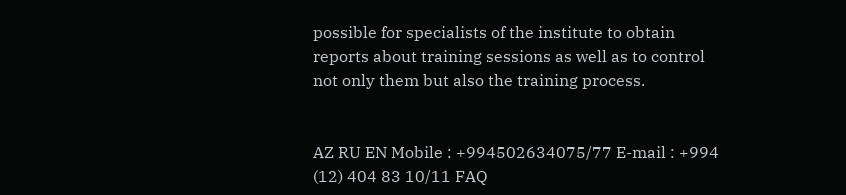possible for specialists of the institute to obtain reports about training sessions as well as to control not only them but also the training process.


AZ RU EN Mobile : +994502634075/77 E-mail : +994 (12) 404 83 10/11 FAQ